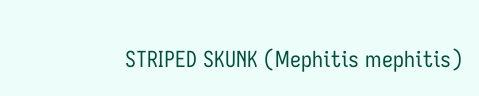STRIPED SKUNK (Mephitis mephitis)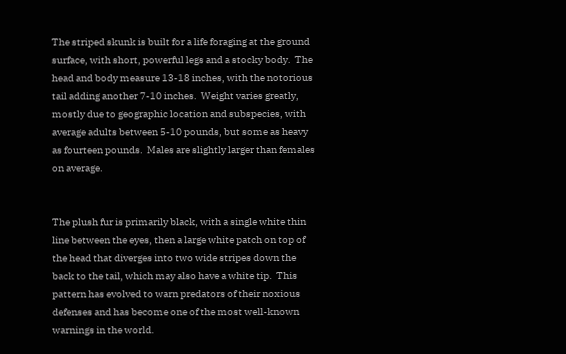The striped skunk is built for a life foraging at the ground surface, with short, powerful legs and a stocky body.  The head and body measure 13-18 inches, with the notorious tail adding another 7-10 inches.  Weight varies greatly, mostly due to geographic location and subspecies, with average adults between 5-10 pounds, but some as heavy as fourteen pounds.  Males are slightly larger than females on average.


The plush fur is primarily black, with a single white thin line between the eyes, then a large white patch on top of the head that diverges into two wide stripes down the back to the tail, which may also have a white tip.  This pattern has evolved to warn predators of their noxious defenses and has become one of the most well-known warnings in the world.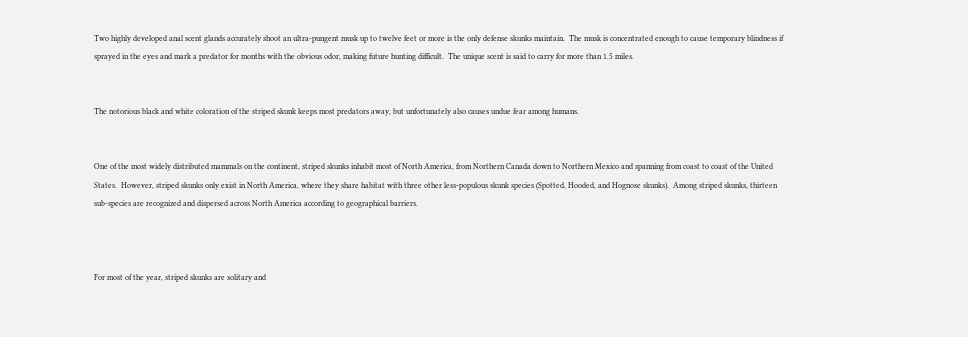Two highly developed anal scent glands accurately shoot an ultra-pungent musk up to twelve feet or more is the only defense skunks maintain.  The musk is concentrated enough to cause temporary blindness if sprayed in the eyes and mark a predator for months with the obvious odor, making future hunting difficult.  The unique scent is said to carry for more than 1.5 miles.


The notorious black and white coloration of the striped skunk keeps most predators away, but unfortunately also causes undue fear among humans.


One of the most widely distributed mammals on the continent, striped skunks inhabit most of North America, from Northern Canada down to Northern Mexico and spanning from coast to coast of the United States.  However, striped skunks only exist in North America, where they share habitat with three other less-populous skunk species (Spotted, Hooded, and Hognose skunks).  Among striped skunks, thirteen sub-species are recognized and dispersed across North America according to geographical barriers.



For most of the year, striped skunks are solitary and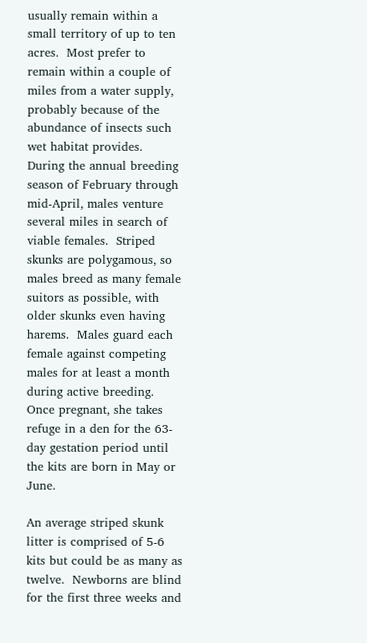usually remain within a small territory of up to ten acres.  Most prefer to remain within a couple of miles from a water supply, probably because of the abundance of insects such wet habitat provides.  During the annual breeding season of February through mid-April, males venture several miles in search of viable females.  Striped skunks are polygamous, so males breed as many female suitors as possible, with older skunks even having harems.  Males guard each female against competing males for at least a month during active breeding.  Once pregnant, she takes refuge in a den for the 63-day gestation period until the kits are born in May or June.

An average striped skunk litter is comprised of 5-6 kits but could be as many as twelve.  Newborns are blind for the first three weeks and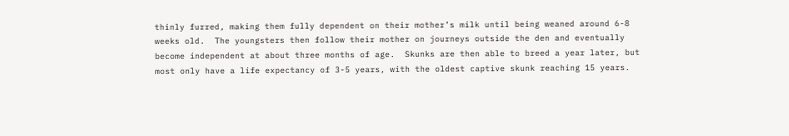thinly furred, making them fully dependent on their mother’s milk until being weaned around 6-8 weeks old.  The youngsters then follow their mother on journeys outside the den and eventually become independent at about three months of age.  Skunks are then able to breed a year later, but most only have a life expectancy of 3-5 years, with the oldest captive skunk reaching 15 years.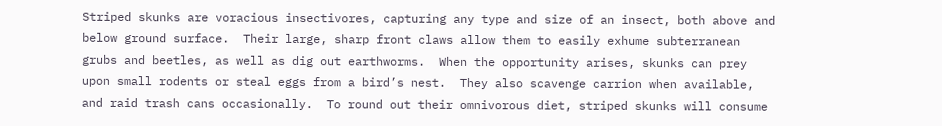Striped skunks are voracious insectivores, capturing any type and size of an insect, both above and below ground surface.  Their large, sharp front claws allow them to easily exhume subterranean grubs and beetles, as well as dig out earthworms.  When the opportunity arises, skunks can prey upon small rodents or steal eggs from a bird’s nest.  They also scavenge carrion when available, and raid trash cans occasionally.  To round out their omnivorous diet, striped skunks will consume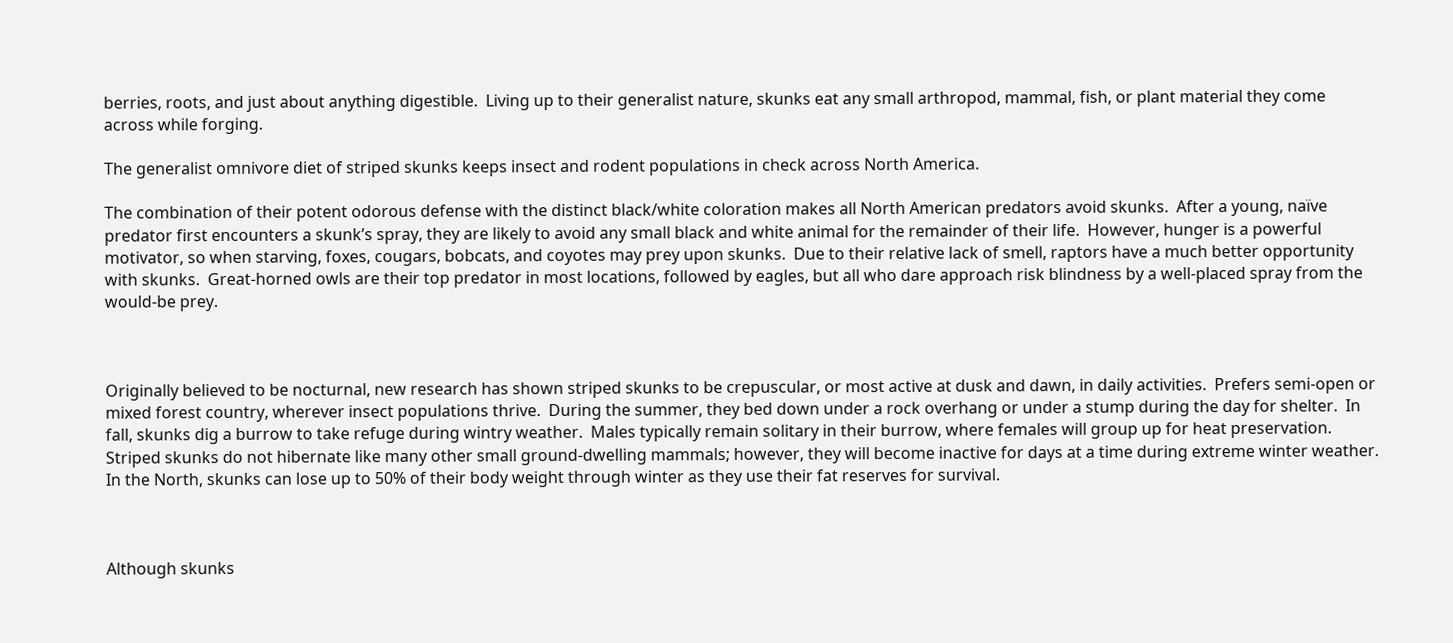berries, roots, and just about anything digestible.  Living up to their generalist nature, skunks eat any small arthropod, mammal, fish, or plant material they come across while forging.

The generalist omnivore diet of striped skunks keeps insect and rodent populations in check across North America.

The combination of their potent odorous defense with the distinct black/white coloration makes all North American predators avoid skunks.  After a young, naïve predator first encounters a skunk’s spray, they are likely to avoid any small black and white animal for the remainder of their life.  However, hunger is a powerful motivator, so when starving, foxes, cougars, bobcats, and coyotes may prey upon skunks.  Due to their relative lack of smell, raptors have a much better opportunity with skunks.  Great-horned owls are their top predator in most locations, followed by eagles, but all who dare approach risk blindness by a well-placed spray from the would-be prey.



Originally believed to be nocturnal, new research has shown striped skunks to be crepuscular, or most active at dusk and dawn, in daily activities.  Prefers semi-open or mixed forest country, wherever insect populations thrive.  During the summer, they bed down under a rock overhang or under a stump during the day for shelter.  In fall, skunks dig a burrow to take refuge during wintry weather.  Males typically remain solitary in their burrow, where females will group up for heat preservation.  Striped skunks do not hibernate like many other small ground-dwelling mammals; however, they will become inactive for days at a time during extreme winter weather.  In the North, skunks can lose up to 50% of their body weight through winter as they use their fat reserves for survival.



Although skunks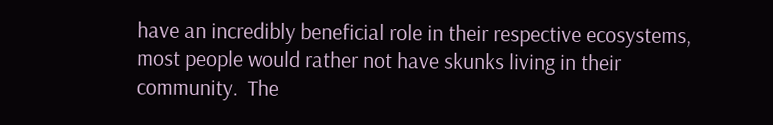have an incredibly beneficial role in their respective ecosystems, most people would rather not have skunks living in their community.  The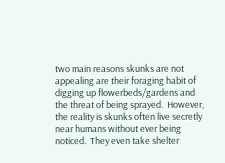two main reasons skunks are not appealing are their foraging habit of digging up flowerbeds/gardens and the threat of being sprayed.  However, the reality is skunks often live secretly near humans without ever being noticed.  They even take shelter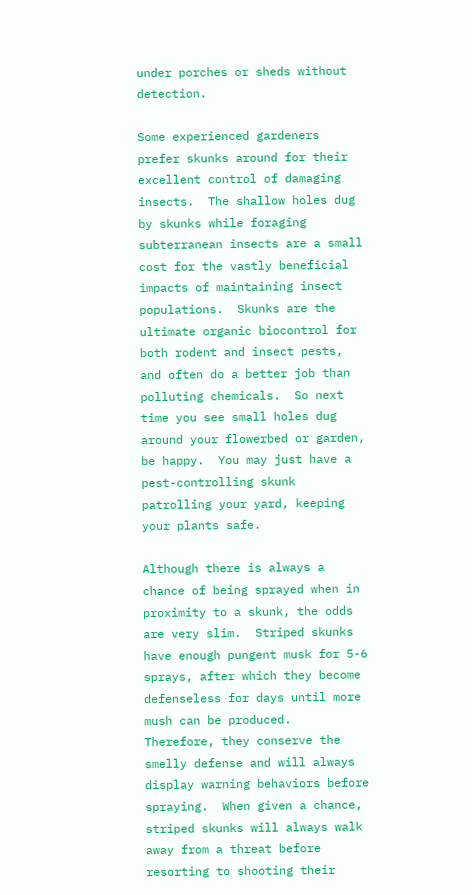under porches or sheds without detection.

Some experienced gardeners prefer skunks around for their excellent control of damaging insects.  The shallow holes dug by skunks while foraging subterranean insects are a small cost for the vastly beneficial impacts of maintaining insect populations.  Skunks are the ultimate organic biocontrol for both rodent and insect pests, and often do a better job than polluting chemicals.  So next time you see small holes dug around your flowerbed or garden, be happy.  You may just have a pest-controlling skunk patrolling your yard, keeping your plants safe.

Although there is always a chance of being sprayed when in proximity to a skunk, the odds are very slim.  Striped skunks have enough pungent musk for 5-6 sprays, after which they become defenseless for days until more mush can be produced.  Therefore, they conserve the smelly defense and will always display warning behaviors before spraying.  When given a chance, striped skunks will always walk away from a threat before resorting to shooting their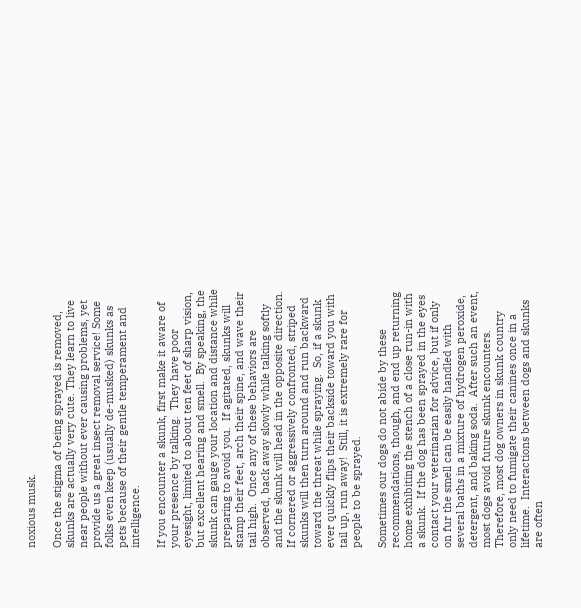noxious musk.

Once the stigma of being sprayed is removed, skunks are actually very cute. They learn to live near people without ever causing problems, yet provide us a great insect removal service! Some folks even keep (usually de-musked) skunks as pets because of their gentle temperament and intelligence.

If you encounter a skunk, first make it aware of your presence by talking.  They have poor eyesight, limited to about ten feet of sharp vision, but excellent hearing and smell.  By speaking, the skunk can gauge your location and distance while preparing to avoid you.  If agitated, skunks will stamp their feet, arch their spine, and wave their tail high.  Once any of these behaviors are observed, back away slowly while talking softly and the skunk will head in the opposite direction.  If cornered or aggressively confronted, striped skunks will then turn around and run backward toward the threat while spraying.  So, if a skunk ever quickly flips their backside toward you with tail up, run away!  Still, it is extremely rare for people to be sprayed.

Sometimes our dogs do not abide by these recommendations, though, and end up returning home exhibiting the stench of a close run-in with a skunk.  If the dog has been sprayed in the eyes contact your veterinarian for advice, but if only on fur the smell can be easily handled with several baths in a mixture of hydrogen peroxide, detergent, and baking soda.  After such an event, most dogs avoid future skunk encounters.  Therefore, most dog owners in skunk country only need to fumigate their canines once in a lifetime.  Interactions between dogs and skunks are often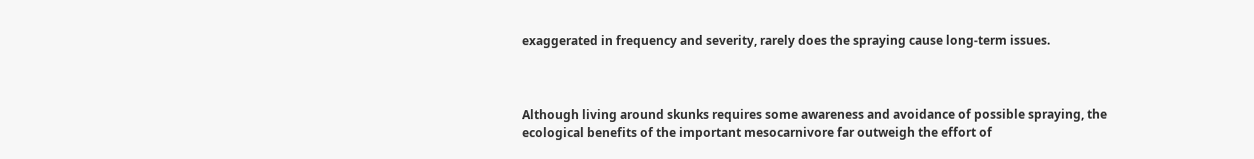exaggerated in frequency and severity, rarely does the spraying cause long-term issues.



Although living around skunks requires some awareness and avoidance of possible spraying, the ecological benefits of the important mesocarnivore far outweigh the effort of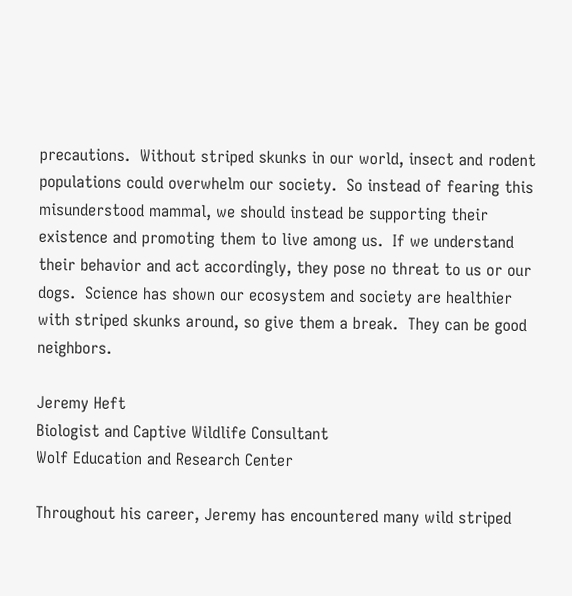precautions.  Without striped skunks in our world, insect and rodent populations could overwhelm our society.  So instead of fearing this misunderstood mammal, we should instead be supporting their existence and promoting them to live among us.  If we understand their behavior and act accordingly, they pose no threat to us or our dogs.  Science has shown our ecosystem and society are healthier with striped skunks around, so give them a break.  They can be good neighbors.

Jeremy Heft
Biologist and Captive Wildlife Consultant
Wolf Education and Research Center

Throughout his career, Jeremy has encountered many wild striped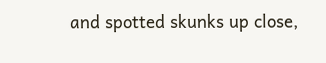and spotted skunks up close,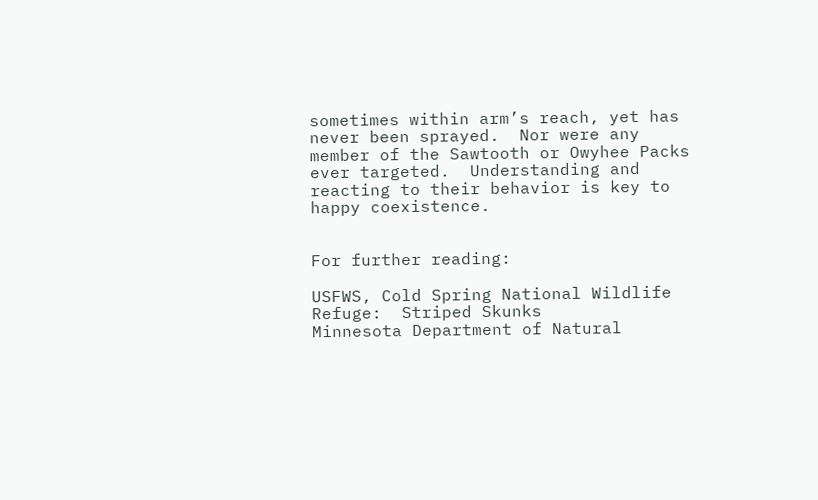sometimes within arm’s reach, yet has never been sprayed.  Nor were any member of the Sawtooth or Owyhee Packs ever targeted.  Understanding and reacting to their behavior is key to happy coexistence.


For further reading:

USFWS, Cold Spring National Wildlife Refuge:  Striped Skunks
Minnesota Department of Natural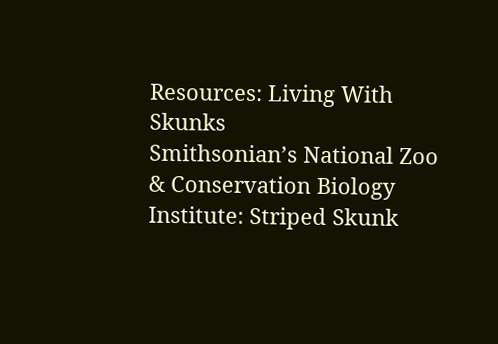Resources: Living With Skunks
Smithsonian’s National Zoo & Conservation Biology Institute: Striped Skunk